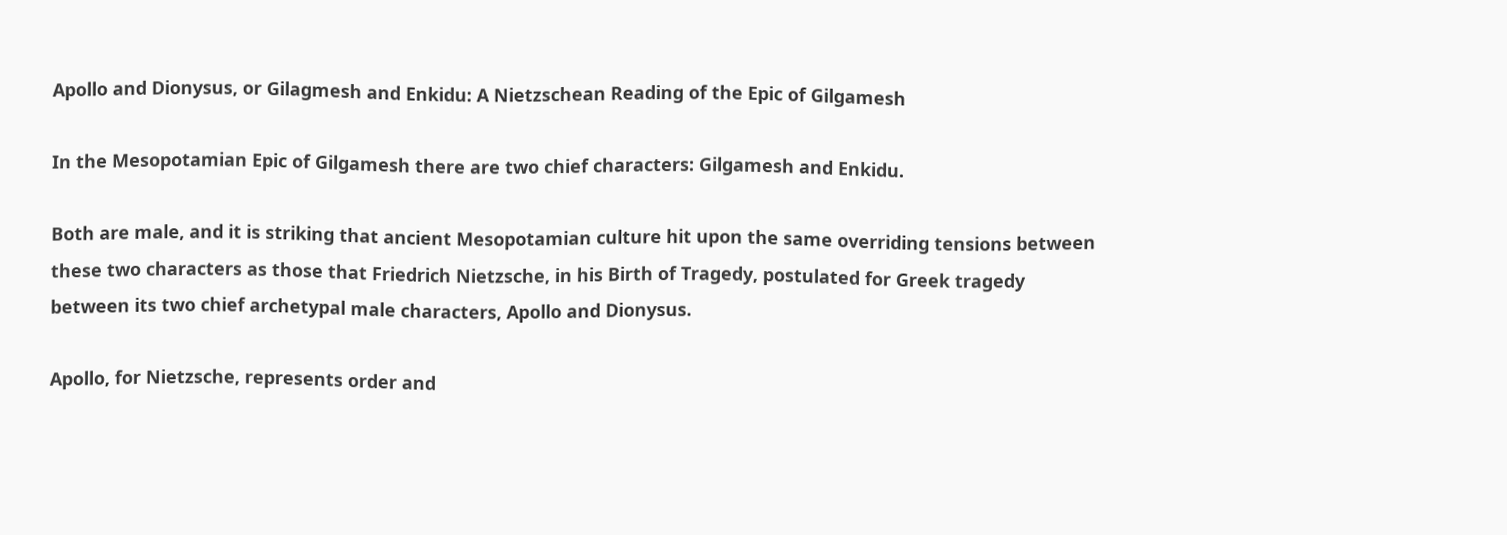Apollo and Dionysus, or Gilagmesh and Enkidu: A Nietzschean Reading of the Epic of Gilgamesh

In the Mesopotamian Epic of Gilgamesh there are two chief characters: Gilgamesh and Enkidu.

Both are male, and it is striking that ancient Mesopotamian culture hit upon the same overriding tensions between these two characters as those that Friedrich Nietzsche, in his Birth of Tragedy, postulated for Greek tragedy between its two chief archetypal male characters, Apollo and Dionysus.

Apollo, for Nietzsche, represents order and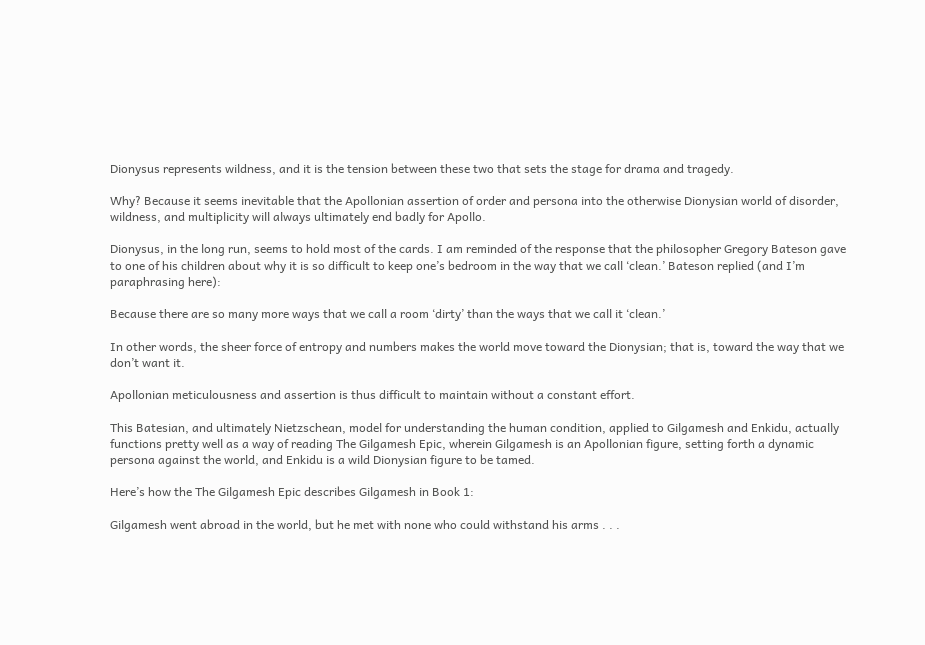Dionysus represents wildness, and it is the tension between these two that sets the stage for drama and tragedy.

Why? Because it seems inevitable that the Apollonian assertion of order and persona into the otherwise Dionysian world of disorder, wildness, and multiplicity will always ultimately end badly for Apollo.

Dionysus, in the long run, seems to hold most of the cards. I am reminded of the response that the philosopher Gregory Bateson gave to one of his children about why it is so difficult to keep one’s bedroom in the way that we call ‘clean.’ Bateson replied (and I’m paraphrasing here):

Because there are so many more ways that we call a room ‘dirty’ than the ways that we call it ‘clean.’

In other words, the sheer force of entropy and numbers makes the world move toward the Dionysian; that is, toward the way that we don’t want it.

Apollonian meticulousness and assertion is thus difficult to maintain without a constant effort.

This Batesian, and ultimately Nietzschean, model for understanding the human condition, applied to Gilgamesh and Enkidu, actually functions pretty well as a way of reading The Gilgamesh Epic, wherein Gilgamesh is an Apollonian figure, setting forth a dynamic persona against the world, and Enkidu is a wild Dionysian figure to be tamed.

Here’s how the The Gilgamesh Epic describes Gilgamesh in Book 1:

Gilgamesh went abroad in the world, but he met with none who could withstand his arms . . .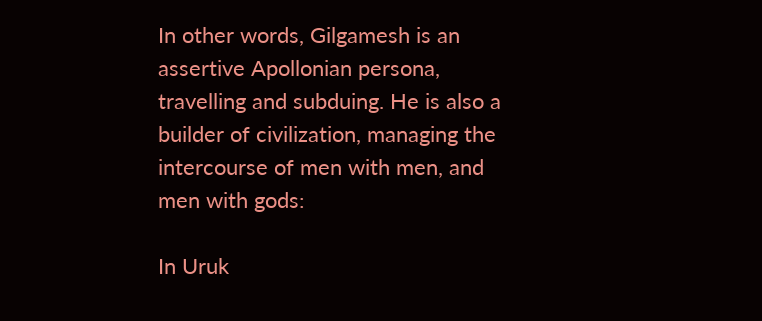In other words, Gilgamesh is an assertive Apollonian persona, travelling and subduing. He is also a builder of civilization, managing the intercourse of men with men, and men with gods:

In Uruk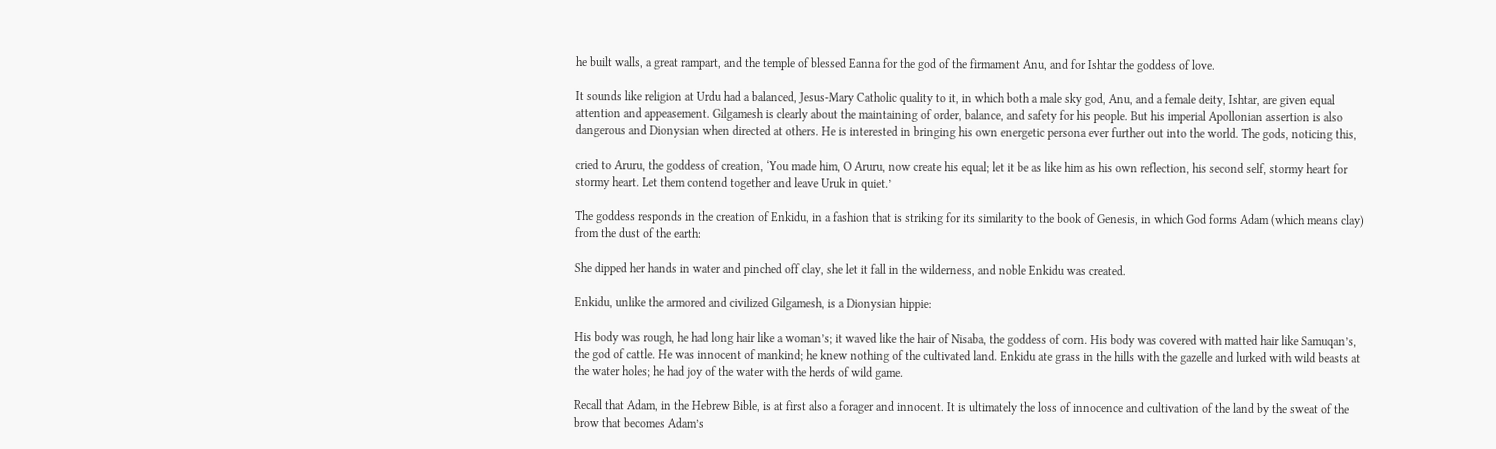he built walls, a great rampart, and the temple of blessed Eanna for the god of the firmament Anu, and for Ishtar the goddess of love.

It sounds like religion at Urdu had a balanced, Jesus-Mary Catholic quality to it, in which both a male sky god, Anu, and a female deity, Ishtar, are given equal attention and appeasement. Gilgamesh is clearly about the maintaining of order, balance, and safety for his people. But his imperial Apollonian assertion is also dangerous and Dionysian when directed at others. He is interested in bringing his own energetic persona ever further out into the world. The gods, noticing this,

cried to Aruru, the goddess of creation, ‘You made him, O Aruru, now create his equal; let it be as like him as his own reflection, his second self, stormy heart for stormy heart. Let them contend together and leave Uruk in quiet.’

The goddess responds in the creation of Enkidu, in a fashion that is striking for its similarity to the book of Genesis, in which God forms Adam (which means clay) from the dust of the earth:

She dipped her hands in water and pinched off clay, she let it fall in the wilderness, and noble Enkidu was created.

Enkidu, unlike the armored and civilized Gilgamesh, is a Dionysian hippie:

His body was rough, he had long hair like a woman’s; it waved like the hair of Nisaba, the goddess of corn. His body was covered with matted hair like Samuqan’s, the god of cattle. He was innocent of mankind; he knew nothing of the cultivated land. Enkidu ate grass in the hills with the gazelle and lurked with wild beasts at the water holes; he had joy of the water with the herds of wild game.

Recall that Adam, in the Hebrew Bible, is at first also a forager and innocent. It is ultimately the loss of innocence and cultivation of the land by the sweat of the brow that becomes Adam’s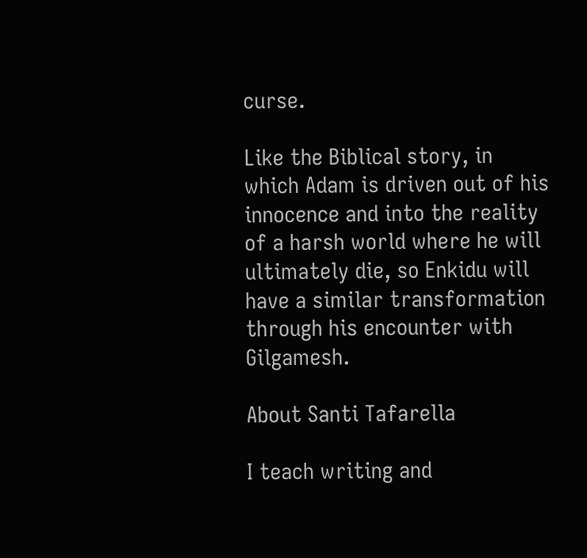curse.

Like the Biblical story, in which Adam is driven out of his innocence and into the reality of a harsh world where he will ultimately die, so Enkidu will have a similar transformation through his encounter with Gilgamesh.

About Santi Tafarella

I teach writing and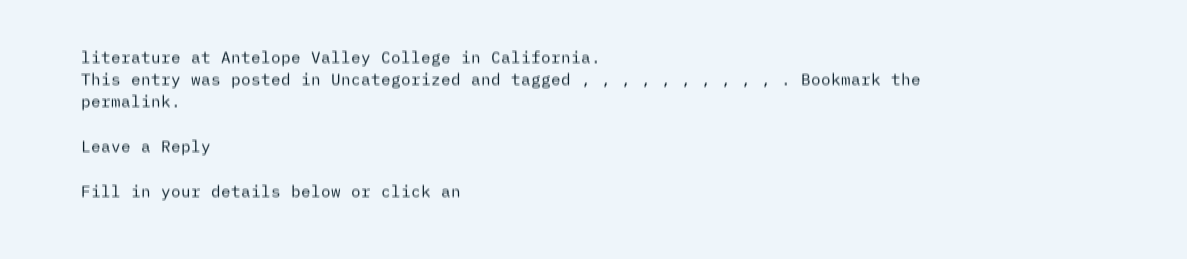literature at Antelope Valley College in California.
This entry was posted in Uncategorized and tagged , , , , , , , , , , . Bookmark the permalink.

Leave a Reply

Fill in your details below or click an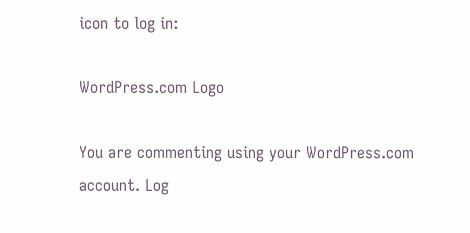icon to log in:

WordPress.com Logo

You are commenting using your WordPress.com account. Log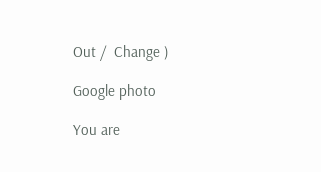Out /  Change )

Google photo

You are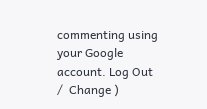commenting using your Google account. Log Out /  Change )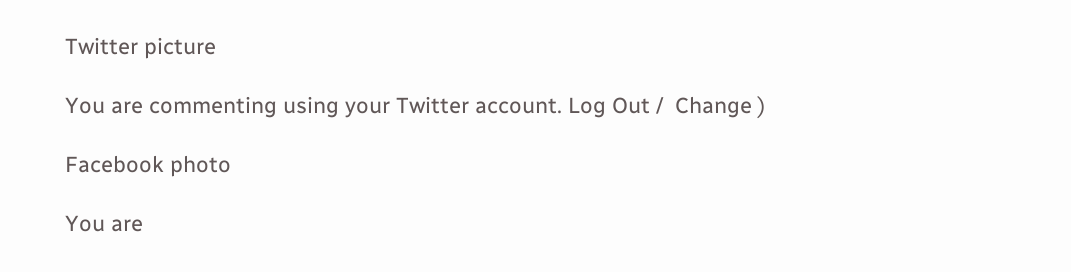Twitter picture

You are commenting using your Twitter account. Log Out /  Change )

Facebook photo

You are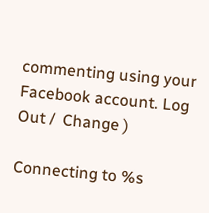commenting using your Facebook account. Log Out /  Change )

Connecting to %s